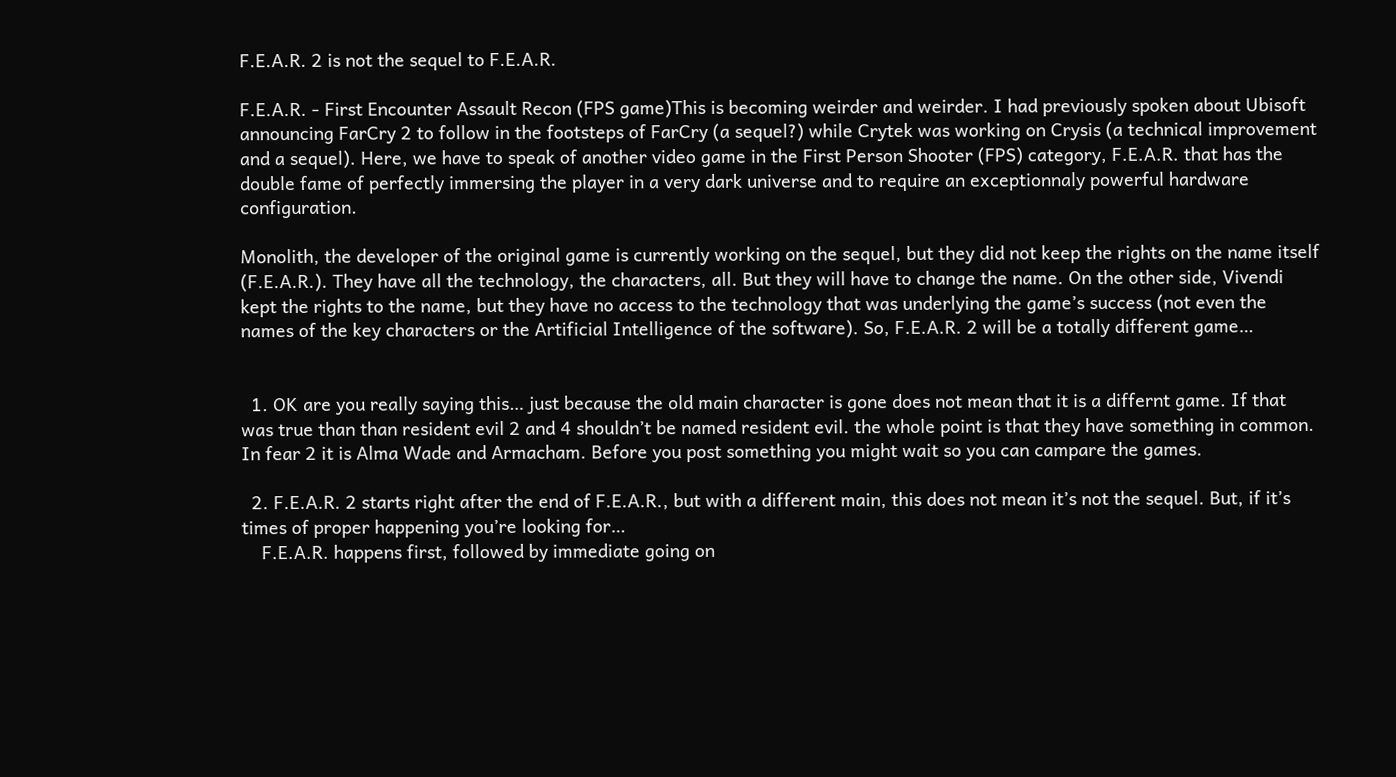F.E.A.R. 2 is not the sequel to F.E.A.R.

F.E.A.R. - First Encounter Assault Recon (FPS game)This is becoming weirder and weirder. I had previously spoken about Ubisoft announcing FarCry 2 to follow in the footsteps of FarCry (a sequel?) while Crytek was working on Crysis (a technical improvement and a sequel). Here, we have to speak of another video game in the First Person Shooter (FPS) category, F.E.A.R. that has the double fame of perfectly immersing the player in a very dark universe and to require an exceptionnaly powerful hardware configuration.

Monolith, the developer of the original game is currently working on the sequel, but they did not keep the rights on the name itself (F.E.A.R.). They have all the technology, the characters, all. But they will have to change the name. On the other side, Vivendi kept the rights to the name, but they have no access to the technology that was underlying the game’s success (not even the names of the key characters or the Artificial Intelligence of the software). So, F.E.A.R. 2 will be a totally different game…


  1. OK are you really saying this… just because the old main character is gone does not mean that it is a differnt game. If that was true than than resident evil 2 and 4 shouldn’t be named resident evil. the whole point is that they have something in common. In fear 2 it is Alma Wade and Armacham. Before you post something you might wait so you can campare the games.

  2. F.E.A.R. 2 starts right after the end of F.E.A.R., but with a different main, this does not mean it’s not the sequel. But, if it’s times of proper happening you’re looking for…
    F.E.A.R. happens first, followed by immediate going on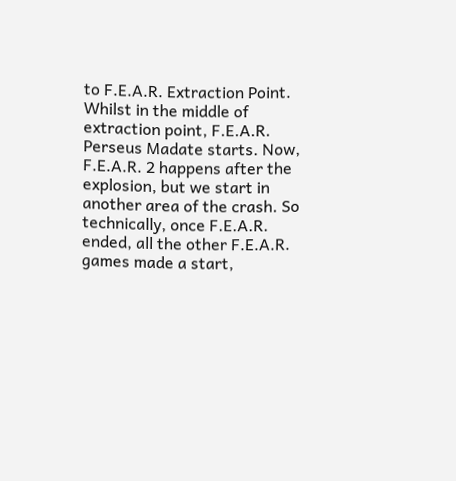to F.E.A.R. Extraction Point. Whilst in the middle of extraction point, F.E.A.R. Perseus Madate starts. Now, F.E.A.R. 2 happens after the explosion, but we start in another area of the crash. So technically, once F.E.A.R. ended, all the other F.E.A.R. games made a start,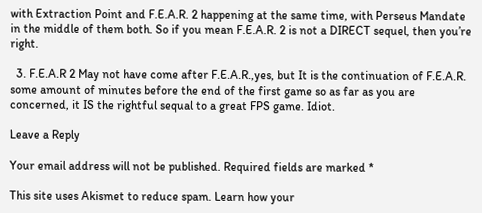with Extraction Point and F.E.A.R. 2 happening at the same time, with Perseus Mandate in the middle of them both. So if you mean F.E.A.R. 2 is not a DIRECT sequel, then you’re right.

  3. F.E.A.R 2 May not have come after F.E.A.R.,yes, but It is the continuation of F.E.A.R. some amount of minutes before the end of the first game so as far as you are concerned, it IS the rightful sequal to a great FPS game. Idiot.

Leave a Reply

Your email address will not be published. Required fields are marked *

This site uses Akismet to reduce spam. Learn how your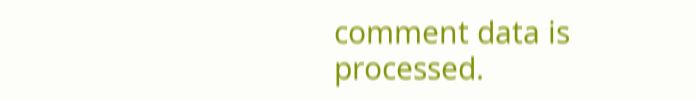comment data is processed.